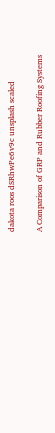dakota roos dSRhwPe6v9c unsplash scaled

A Comparison of GRP and Rubber Roofing Systems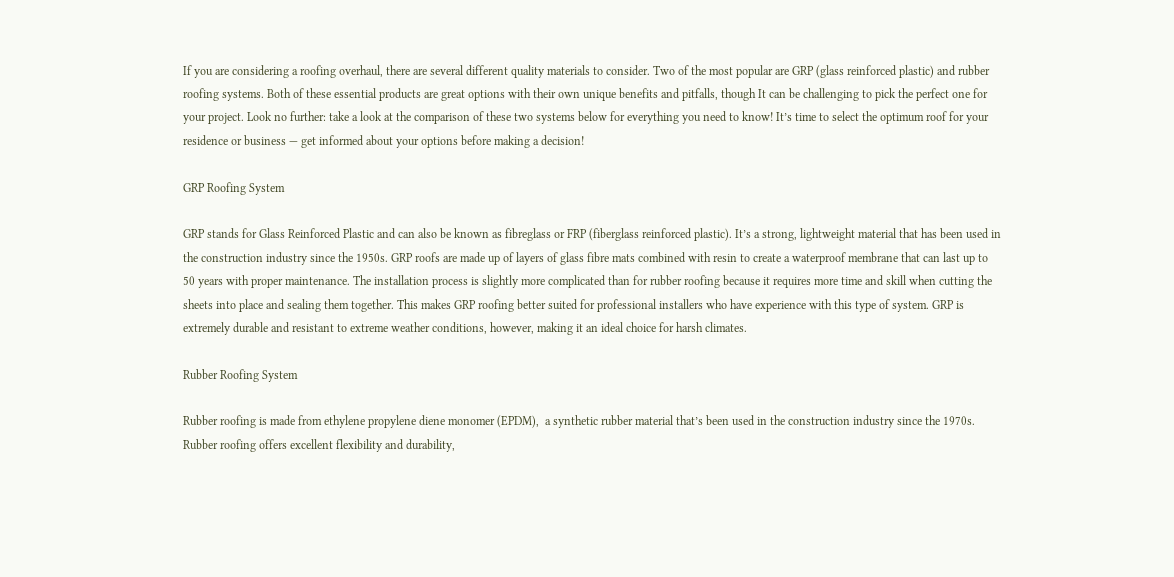If you are considering a roofing overhaul, there are several different quality materials to consider. Two of the most popular are GRP (glass reinforced plastic) and rubber roofing systems. Both of these essential products are great options with their own unique benefits and pitfalls, though It can be challenging to pick the perfect one for your project. Look no further: take a look at the comparison of these two systems below for everything you need to know! It’s time to select the optimum roof for your residence or business — get informed about your options before making a decision!

GRP Roofing System

GRP stands for Glass Reinforced Plastic and can also be known as fibreglass or FRP (fiberglass reinforced plastic). It’s a strong, lightweight material that has been used in the construction industry since the 1950s. GRP roofs are made up of layers of glass fibre mats combined with resin to create a waterproof membrane that can last up to 50 years with proper maintenance. The installation process is slightly more complicated than for rubber roofing because it requires more time and skill when cutting the sheets into place and sealing them together. This makes GRP roofing better suited for professional installers who have experience with this type of system. GRP is extremely durable and resistant to extreme weather conditions, however, making it an ideal choice for harsh climates.

Rubber Roofing System

Rubber roofing is made from ethylene propylene diene monomer (EPDM),  a synthetic rubber material that’s been used in the construction industry since the 1970s. Rubber roofing offers excellent flexibility and durability,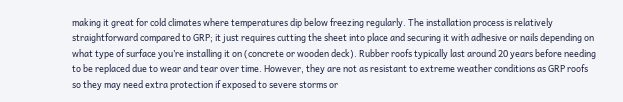making it great for cold climates where temperatures dip below freezing regularly. The installation process is relatively straightforward compared to GRP; it just requires cutting the sheet into place and securing it with adhesive or nails depending on what type of surface you’re installing it on (concrete or wooden deck). Rubber roofs typically last around 20 years before needing to be replaced due to wear and tear over time. However, they are not as resistant to extreme weather conditions as GRP roofs so they may need extra protection if exposed to severe storms or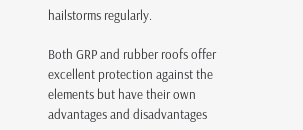hailstorms regularly.

Both GRP and rubber roofs offer excellent protection against the elements but have their own advantages and disadvantages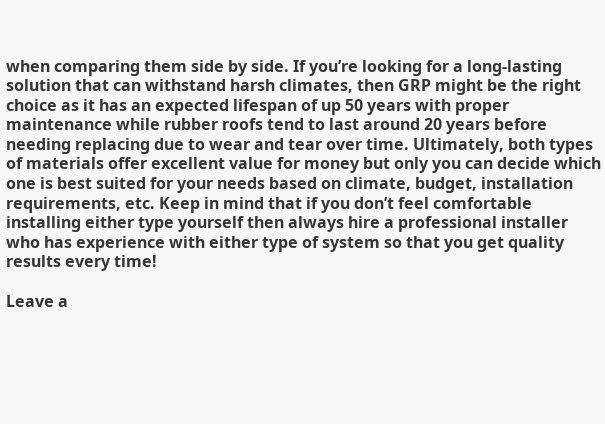when comparing them side by side. If you’re looking for a long-lasting solution that can withstand harsh climates, then GRP might be the right choice as it has an expected lifespan of up 50 years with proper maintenance while rubber roofs tend to last around 20 years before needing replacing due to wear and tear over time. Ultimately, both types of materials offer excellent value for money but only you can decide which one is best suited for your needs based on climate, budget, installation requirements, etc. Keep in mind that if you don’t feel comfortable installing either type yourself then always hire a professional installer who has experience with either type of system so that you get quality results every time!

Leave a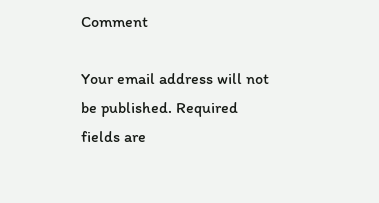Comment

Your email address will not be published. Required fields are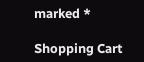marked *

Shopping Cart